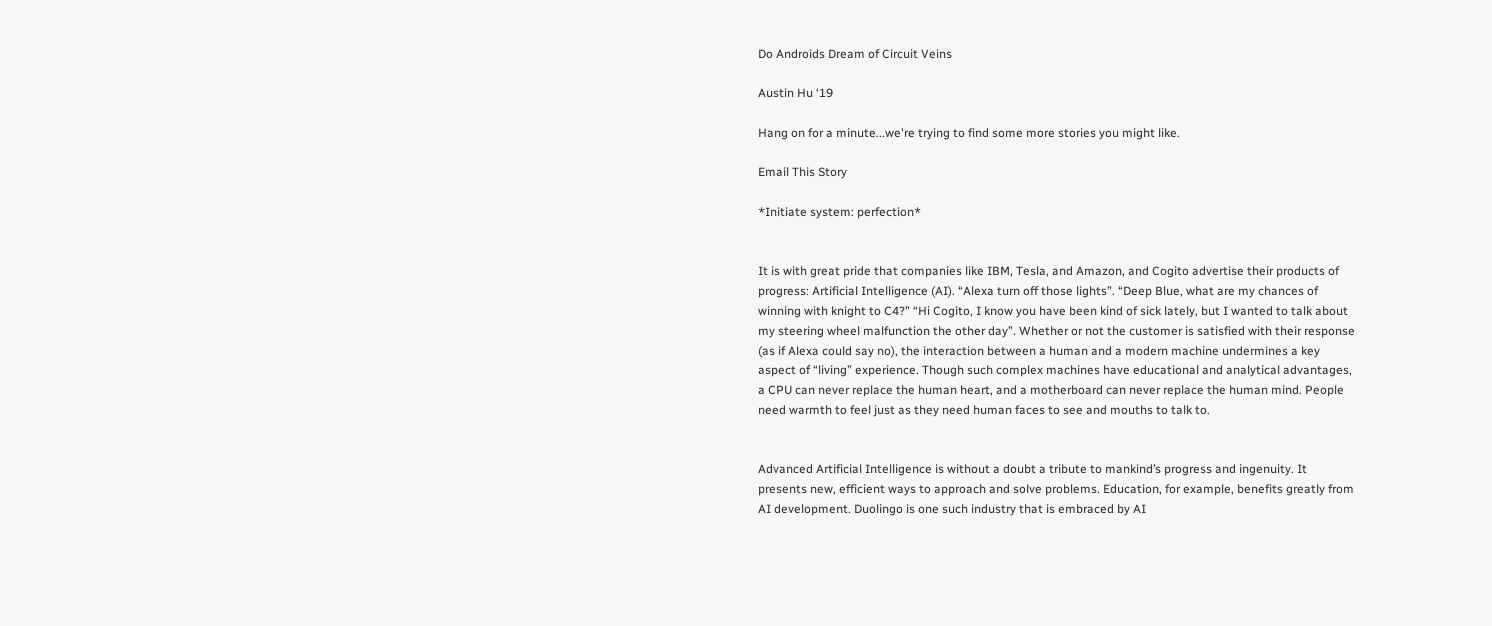Do Androids Dream of Circuit Veins

Austin Hu ‘19

Hang on for a minute...we're trying to find some more stories you might like.

Email This Story

*Initiate system: perfection*


It is with great pride that companies like IBM, Tesla, and Amazon, and Cogito advertise their products of progress: Artificial Intelligence (AI). “Alexa turn off those lights”. “Deep Blue, what are my chances of winning with knight to C4?” “Hi Cogito, I know you have been kind of sick lately, but I wanted to talk about my steering wheel malfunction the other day”. Whether or not the customer is satisfied with their response (as if Alexa could say no), the interaction between a human and a modern machine undermines a key aspect of “living” experience. Though such complex machines have educational and analytical advantages, a CPU can never replace the human heart, and a motherboard can never replace the human mind. People need warmth to feel just as they need human faces to see and mouths to talk to.


Advanced Artificial Intelligence is without a doubt a tribute to mankind’s progress and ingenuity. It presents new, efficient ways to approach and solve problems. Education, for example, benefits greatly from AI development. Duolingo is one such industry that is embraced by AI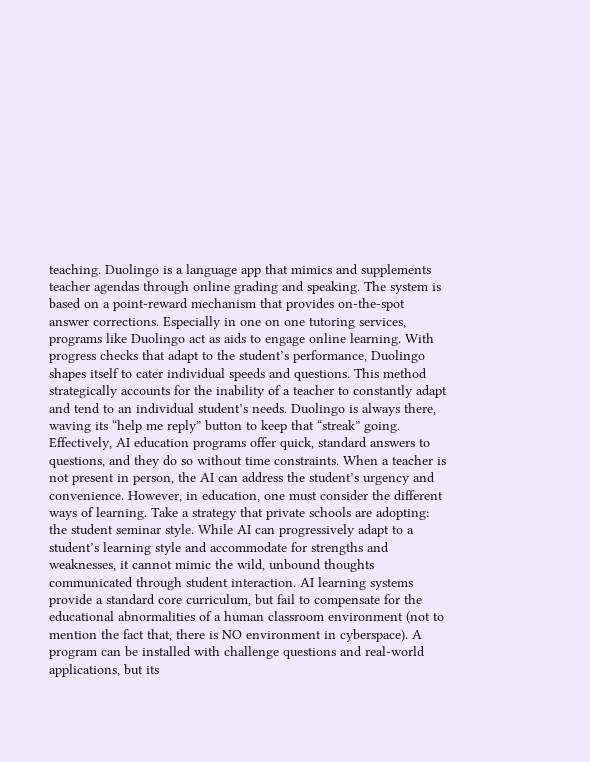teaching. Duolingo is a language app that mimics and supplements teacher agendas through online grading and speaking. The system is based on a point-reward mechanism that provides on-the-spot answer corrections. Especially in one on one tutoring services, programs like Duolingo act as aids to engage online learning. With progress checks that adapt to the student’s performance, Duolingo shapes itself to cater individual speeds and questions. This method strategically accounts for the inability of a teacher to constantly adapt and tend to an individual student’s needs. Duolingo is always there, waving its “help me reply” button to keep that “streak” going. Effectively, AI education programs offer quick, standard answers to questions, and they do so without time constraints. When a teacher is not present in person, the AI can address the student’s urgency and convenience. However, in education, one must consider the different ways of learning. Take a strategy that private schools are adopting: the student seminar style. While AI can progressively adapt to a student’s learning style and accommodate for strengths and weaknesses, it cannot mimic the wild, unbound thoughts communicated through student interaction. AI learning systems provide a standard core curriculum, but fail to compensate for the educational abnormalities of a human classroom environment (not to mention the fact that, there is NO environment in cyberspace). A program can be installed with challenge questions and real-world applications, but its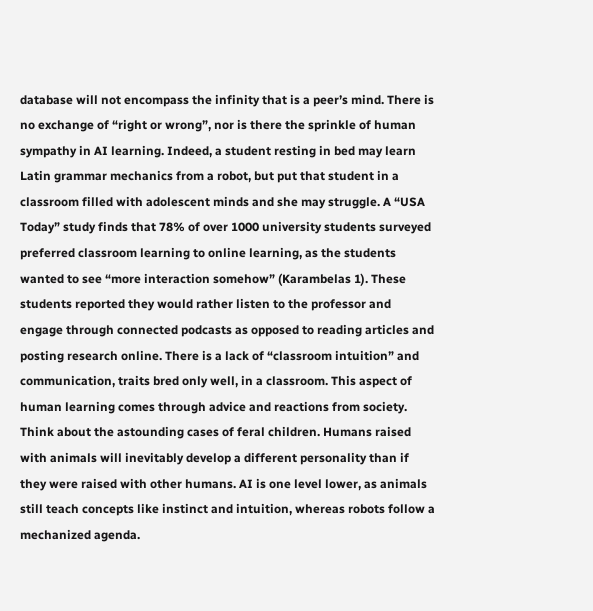database will not encompass the infinity that is a peer’s mind. There is no exchange of “right or wrong”, nor is there the sprinkle of human sympathy in AI learning. Indeed, a student resting in bed may learn Latin grammar mechanics from a robot, but put that student in a classroom filled with adolescent minds and she may struggle. A “USA Today” study finds that 78% of over 1000 university students surveyed preferred classroom learning to online learning, as the students wanted to see “more interaction somehow” (Karambelas 1). These students reported they would rather listen to the professor and engage through connected podcasts as opposed to reading articles and posting research online. There is a lack of “classroom intuition” and communication, traits bred only well, in a classroom. This aspect of human learning comes through advice and reactions from society. Think about the astounding cases of feral children. Humans raised with animals will inevitably develop a different personality than if they were raised with other humans. AI is one level lower, as animals still teach concepts like instinct and intuition, whereas robots follow a mechanized agenda.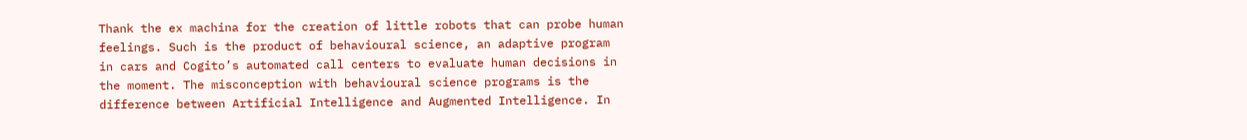Thank the ex machina for the creation of little robots that can probe human feelings. Such is the product of behavioural science, an adaptive program in cars and Cogito’s automated call centers to evaluate human decisions in the moment. The misconception with behavioural science programs is the difference between Artificial Intelligence and Augmented Intelligence. In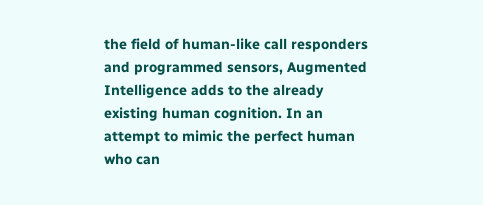the field of human-like call responders and programmed sensors, Augmented Intelligence adds to the already existing human cognition. In an attempt to mimic the perfect human who can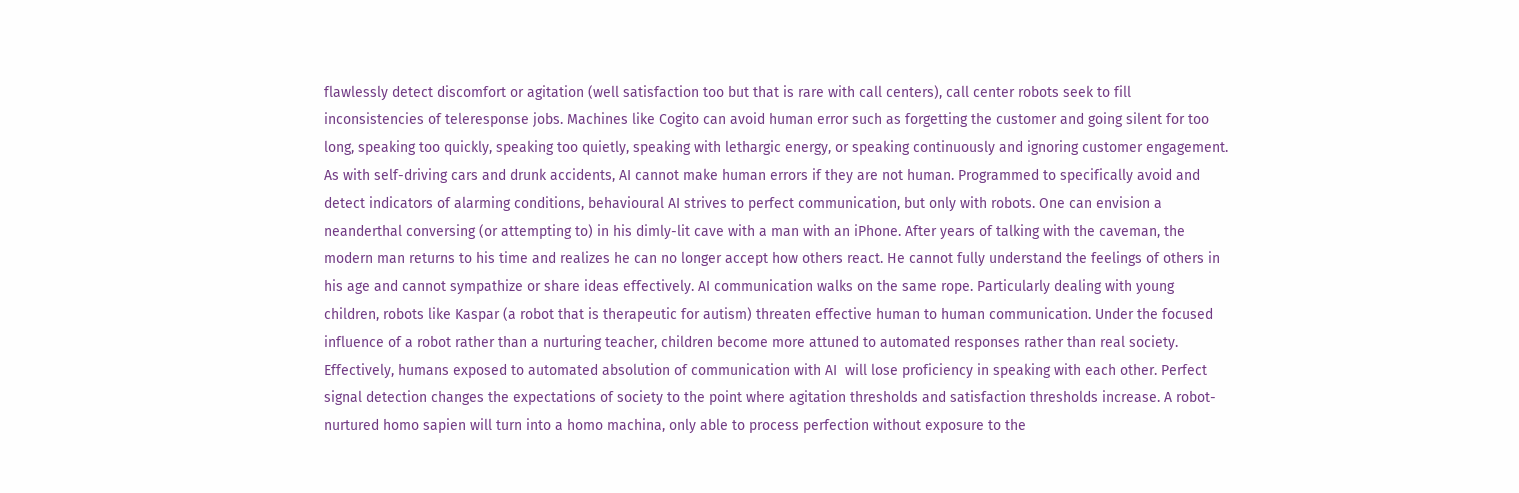flawlessly detect discomfort or agitation (well satisfaction too but that is rare with call centers), call center robots seek to fill inconsistencies of teleresponse jobs. Machines like Cogito can avoid human error such as forgetting the customer and going silent for too long, speaking too quickly, speaking too quietly, speaking with lethargic energy, or speaking continuously and ignoring customer engagement. As with self-driving cars and drunk accidents, AI cannot make human errors if they are not human. Programmed to specifically avoid and detect indicators of alarming conditions, behavioural AI strives to perfect communication, but only with robots. One can envision a neanderthal conversing (or attempting to) in his dimly-lit cave with a man with an iPhone. After years of talking with the caveman, the modern man returns to his time and realizes he can no longer accept how others react. He cannot fully understand the feelings of others in his age and cannot sympathize or share ideas effectively. AI communication walks on the same rope. Particularly dealing with young children, robots like Kaspar (a robot that is therapeutic for autism) threaten effective human to human communication. Under the focused influence of a robot rather than a nurturing teacher, children become more attuned to automated responses rather than real society. Effectively, humans exposed to automated absolution of communication with AI  will lose proficiency in speaking with each other. Perfect signal detection changes the expectations of society to the point where agitation thresholds and satisfaction thresholds increase. A robot-nurtured homo sapien will turn into a homo machina, only able to process perfection without exposure to the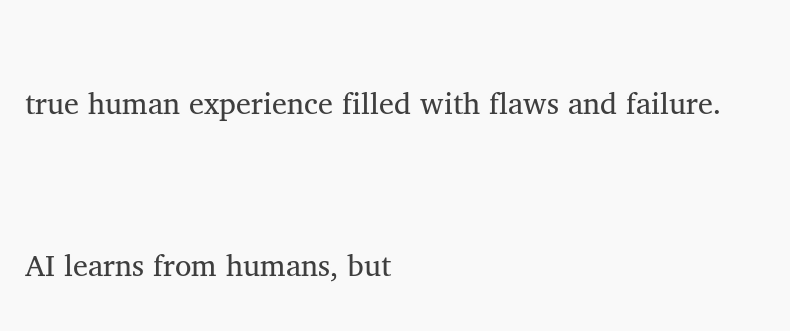true human experience filled with flaws and failure.


AI learns from humans, but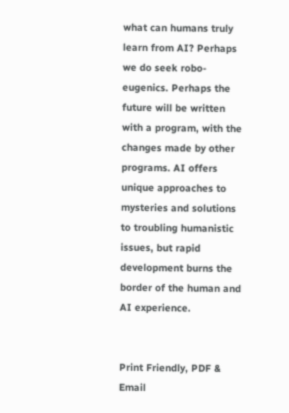what can humans truly learn from AI? Perhaps we do seek robo-eugenics. Perhaps the future will be written with a program, with the changes made by other programs. AI offers unique approaches to mysteries and solutions to troubling humanistic issues, but rapid development burns the border of the human and AI experience.


Print Friendly, PDF & Email